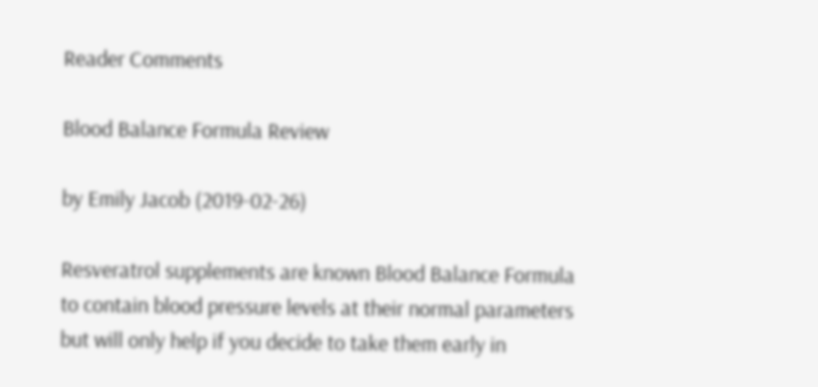Reader Comments

Blood Balance Formula Review

by Emily Jacob (2019-02-26)

Resveratrol supplements are known Blood Balance Formula to contain blood pressure levels at their normal parameters but will only help if you decide to take them early in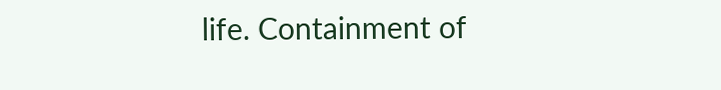life. Containment of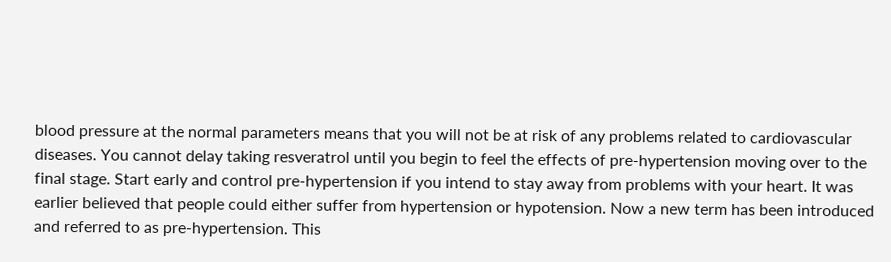blood pressure at the normal parameters means that you will not be at risk of any problems related to cardiovascular diseases. You cannot delay taking resveratrol until you begin to feel the effects of pre-hypertension moving over to the final stage. Start early and control pre-hypertension if you intend to stay away from problems with your heart. It was earlier believed that people could either suffer from hypertension or hypotension. Now a new term has been introduced and referred to as pre-hypertension. This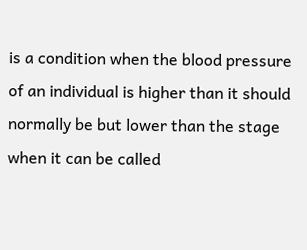is a condition when the blood pressure of an individual is higher than it should normally be but lower than the stage when it can be called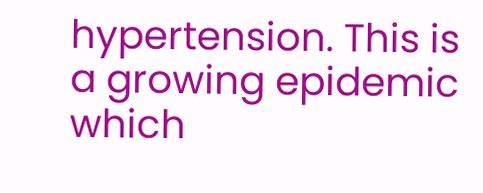hypertension. This is a growing epidemic which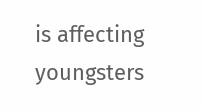is affecting youngsters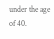under the age of 40.